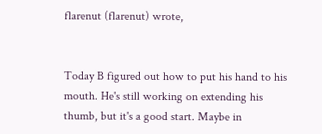flarenut (flarenut) wrote,


Today B figured out how to put his hand to his mouth. He's still working on extending his thumb, but it's a good start. Maybe in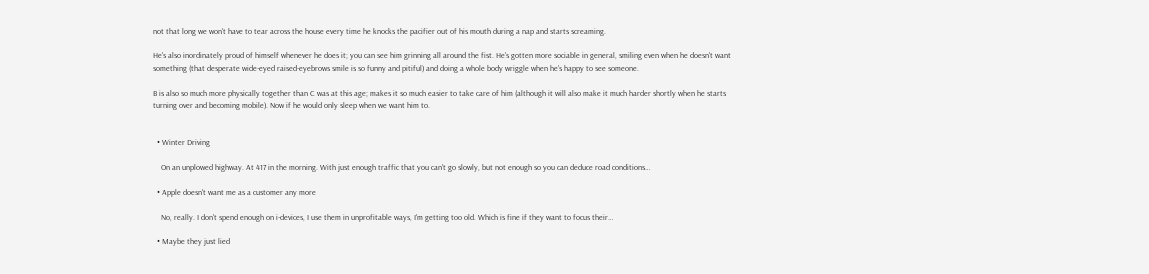not that long we won't have to tear across the house every time he knocks the pacifier out of his mouth during a nap and starts screaming.

He's also inordinately proud of himself whenever he does it; you can see him grinning all around the fist. He's gotten more sociable in general, smiling even when he doesn't want something (that desperate wide-eyed raised-eyebrows smile is so funny and pitiful) and doing a whole body wriggle when he's happy to see someone.

B is also so much more physically together than C was at this age; makes it so much easier to take care of him (although it will also make it much harder shortly when he starts turning over and becoming mobile). Now if he would only sleep when we want him to.


  • Winter Driving

    On an unplowed highway. At 417 in the morning. With just enough traffic that you can't go slowly, but not enough so you can deduce road conditions…

  • Apple doesn't want me as a customer any more

    No, really. I don't spend enough on i-devices, I use them in unprofitable ways, I'm getting too old. Which is fine if they want to focus their…

  • Maybe they just lied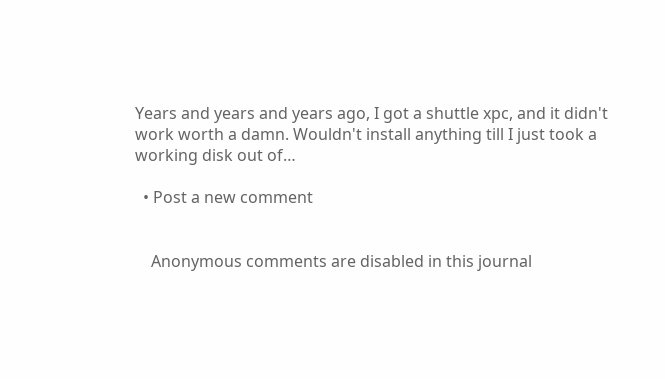Years and years and years ago, I got a shuttle xpc, and it didn't work worth a damn. Wouldn't install anything till I just took a working disk out of…

  • Post a new comment


    Anonymous comments are disabled in this journal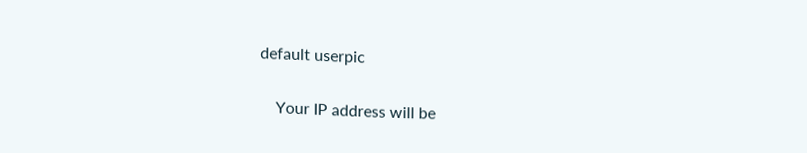default userpic

    Your IP address will be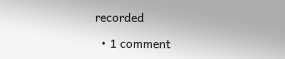recorded

  • 1 comment